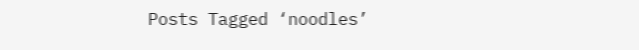Posts Tagged ‘noodles’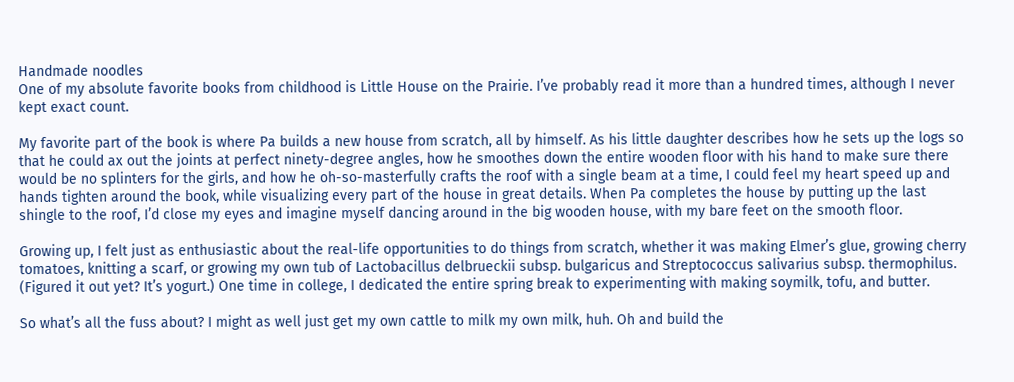Handmade noodles
One of my absolute favorite books from childhood is Little House on the Prairie. I’ve probably read it more than a hundred times, although I never kept exact count.

My favorite part of the book is where Pa builds a new house from scratch, all by himself. As his little daughter describes how he sets up the logs so that he could ax out the joints at perfect ninety-degree angles, how he smoothes down the entire wooden floor with his hand to make sure there would be no splinters for the girls, and how he oh-so-masterfully crafts the roof with a single beam at a time, I could feel my heart speed up and hands tighten around the book, while visualizing every part of the house in great details. When Pa completes the house by putting up the last shingle to the roof, I’d close my eyes and imagine myself dancing around in the big wooden house, with my bare feet on the smooth floor.

Growing up, I felt just as enthusiastic about the real-life opportunities to do things from scratch, whether it was making Elmer’s glue, growing cherry tomatoes, knitting a scarf, or growing my own tub of Lactobacillus delbrueckii subsp. bulgaricus and Streptococcus salivarius subsp. thermophilus. (Figured it out yet? It’s yogurt.) One time in college, I dedicated the entire spring break to experimenting with making soymilk, tofu, and butter.

So what’s all the fuss about? I might as well just get my own cattle to milk my own milk, huh. Oh and build the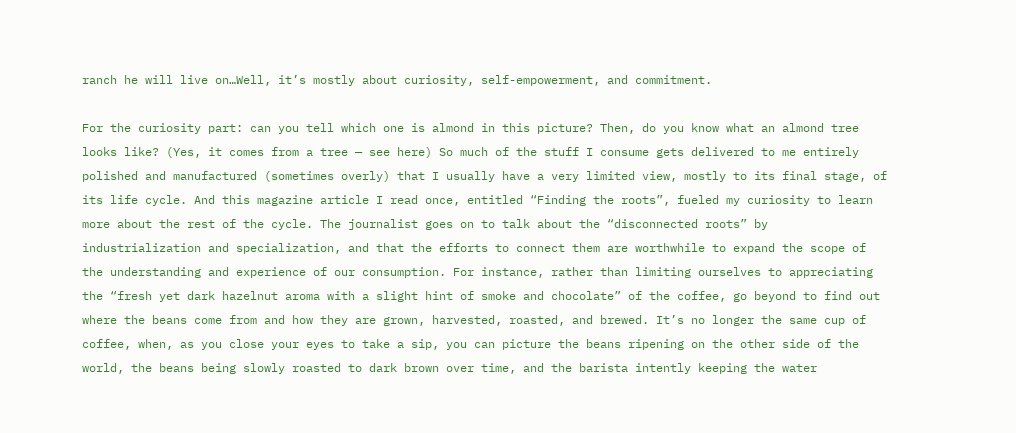ranch he will live on…Well, it’s mostly about curiosity, self-empowerment, and commitment.

For the curiosity part: can you tell which one is almond in this picture? Then, do you know what an almond tree looks like? (Yes, it comes from a tree — see here) So much of the stuff I consume gets delivered to me entirely polished and manufactured (sometimes overly) that I usually have a very limited view, mostly to its final stage, of its life cycle. And this magazine article I read once, entitled “Finding the roots”, fueled my curiosity to learn more about the rest of the cycle. The journalist goes on to talk about the “disconnected roots” by industrialization and specialization, and that the efforts to connect them are worthwhile to expand the scope of the understanding and experience of our consumption. For instance, rather than limiting ourselves to appreciating the “fresh yet dark hazelnut aroma with a slight hint of smoke and chocolate” of the coffee, go beyond to find out where the beans come from and how they are grown, harvested, roasted, and brewed. It’s no longer the same cup of coffee, when, as you close your eyes to take a sip, you can picture the beans ripening on the other side of the world, the beans being slowly roasted to dark brown over time, and the barista intently keeping the water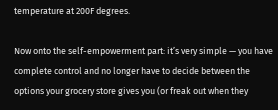temperature at 200F degrees.

Now onto the self-empowerment part: it’s very simple — you have complete control and no longer have to decide between the options your grocery store gives you (or freak out when they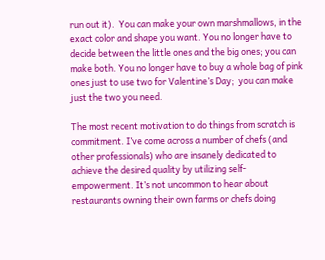run out it).  You can make your own marshmallows, in the exact color and shape you want. You no longer have to decide between the little ones and the big ones; you can make both. You no longer have to buy a whole bag of pink ones just to use two for Valentine’s Day;  you can make just the two you need.

The most recent motivation to do things from scratch is commitment. I’ve come across a number of chefs (and other professionals) who are insanely dedicated to achieve the desired quality by utilizing self-empowerment. It’s not uncommon to hear about restaurants owning their own farms or chefs doing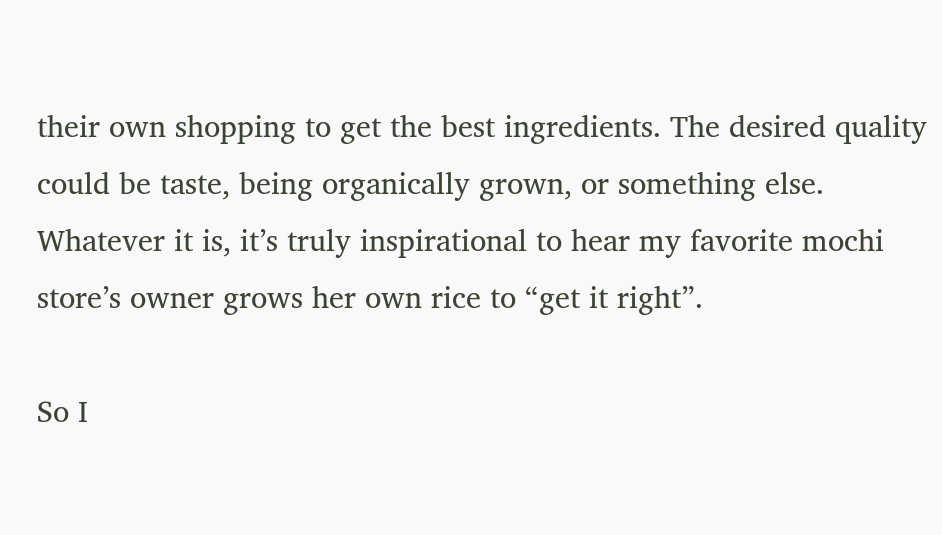their own shopping to get the best ingredients. The desired quality could be taste, being organically grown, or something else. Whatever it is, it’s truly inspirational to hear my favorite mochi store’s owner grows her own rice to “get it right”.

So I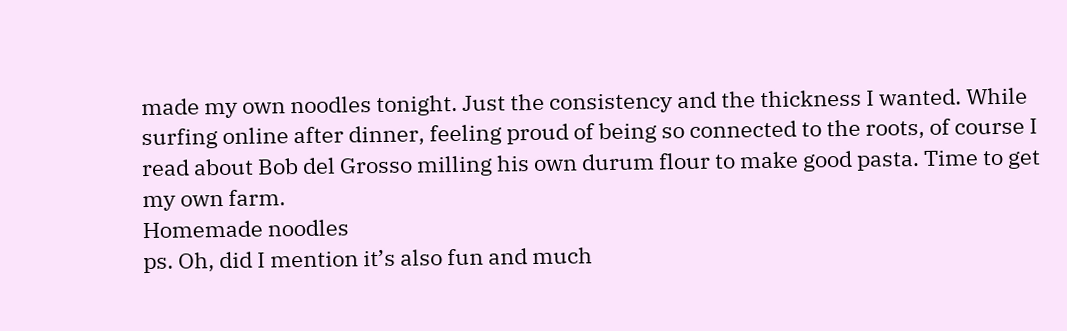made my own noodles tonight. Just the consistency and the thickness I wanted. While surfing online after dinner, feeling proud of being so connected to the roots, of course I read about Bob del Grosso milling his own durum flour to make good pasta. Time to get my own farm.
Homemade noodles
ps. Oh, did I mention it’s also fun and much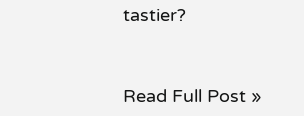tastier?


Read Full Post »